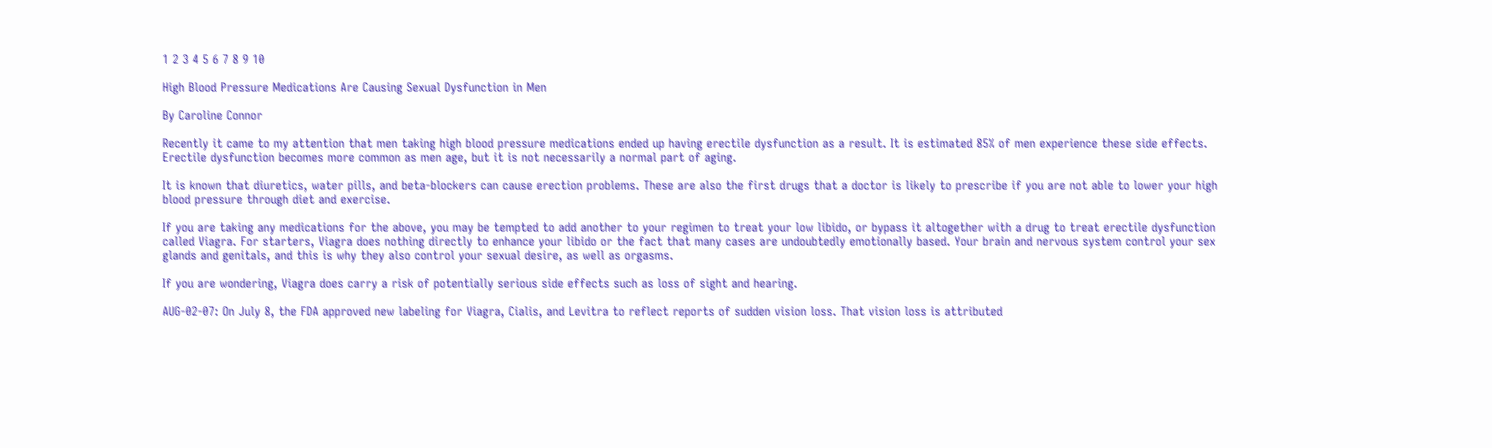1 2 3 4 5 6 7 8 9 10

High Blood Pressure Medications Are Causing Sexual Dysfunction in Men

By Caroline Connor

Recently it came to my attention that men taking high blood pressure medications ended up having erectile dysfunction as a result. It is estimated 85% of men experience these side effects. Erectile dysfunction becomes more common as men age, but it is not necessarily a normal part of aging.

It is known that diuretics, water pills, and beta-blockers can cause erection problems. These are also the first drugs that a doctor is likely to prescribe if you are not able to lower your high blood pressure through diet and exercise.

If you are taking any medications for the above, you may be tempted to add another to your regimen to treat your low libido, or bypass it altogether with a drug to treat erectile dysfunction called Viagra. For starters, Viagra does nothing directly to enhance your libido or the fact that many cases are undoubtedly emotionally based. Your brain and nervous system control your sex glands and genitals, and this is why they also control your sexual desire, as well as orgasms.

If you are wondering, Viagra does carry a risk of potentially serious side effects such as loss of sight and hearing.

AUG-02-07: On July 8, the FDA approved new labeling for Viagra, Cialis, and Levitra to reflect reports of sudden vision loss. That vision loss is attributed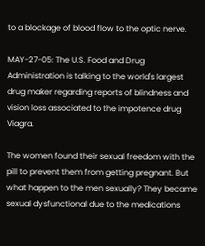to a blockage of blood flow to the optic nerve.

MAY-27-05: The U.S. Food and Drug Administration is talking to the world's largest drug maker regarding reports of blindness and vision loss associated to the impotence drug Viagra.

The women found their sexual freedom with the pill to prevent them from getting pregnant. But what happen to the men sexually? They became sexual dysfunctional due to the medications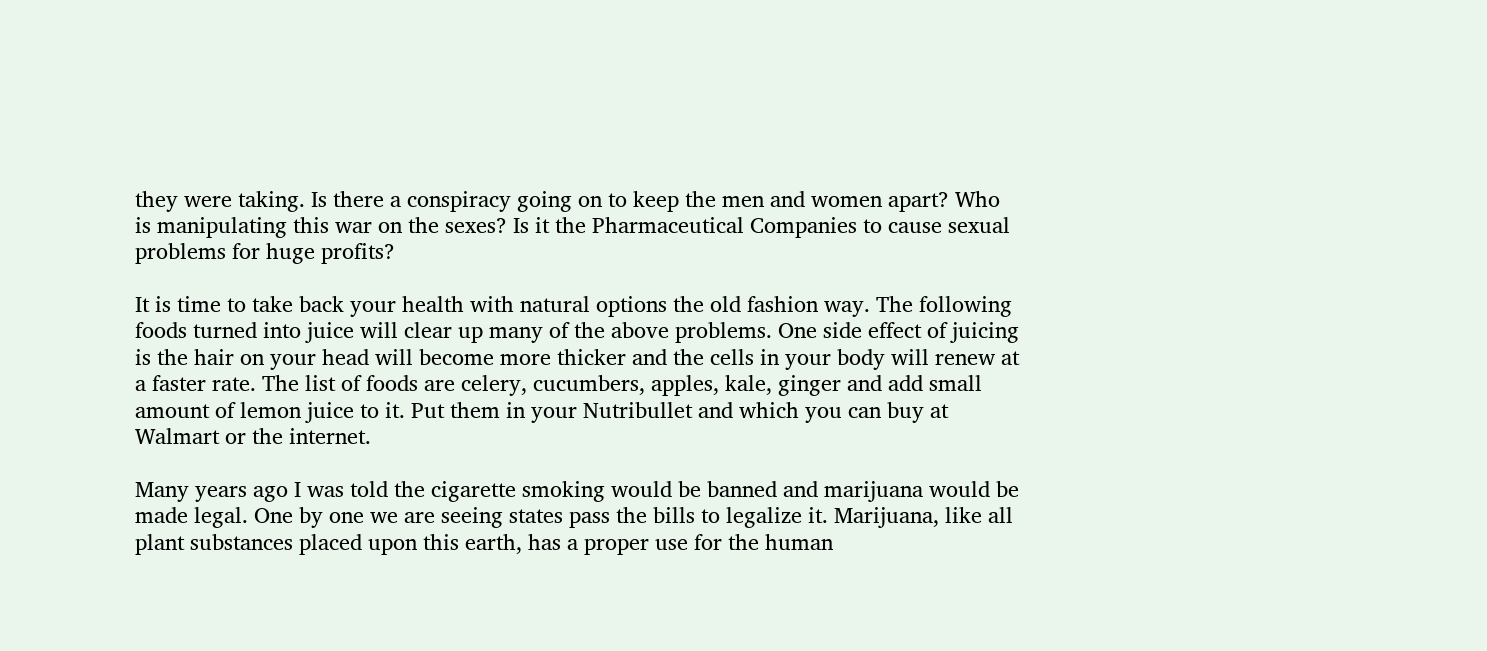they were taking. Is there a conspiracy going on to keep the men and women apart? Who is manipulating this war on the sexes? Is it the Pharmaceutical Companies to cause sexual problems for huge profits?

It is time to take back your health with natural options the old fashion way. The following foods turned into juice will clear up many of the above problems. One side effect of juicing is the hair on your head will become more thicker and the cells in your body will renew at a faster rate. The list of foods are celery, cucumbers, apples, kale, ginger and add small amount of lemon juice to it. Put them in your Nutribullet and which you can buy at Walmart or the internet.

Many years ago I was told the cigarette smoking would be banned and marijuana would be made legal. One by one we are seeing states pass the bills to legalize it. Marijuana, like all plant substances placed upon this earth, has a proper use for the human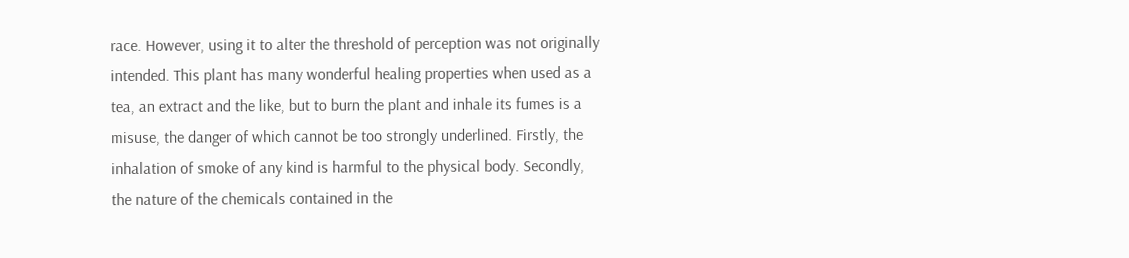race. However, using it to alter the threshold of perception was not originally intended. This plant has many wonderful healing properties when used as a tea, an extract and the like, but to burn the plant and inhale its fumes is a misuse, the danger of which cannot be too strongly underlined. Firstly, the inhalation of smoke of any kind is harmful to the physical body. Secondly, the nature of the chemicals contained in the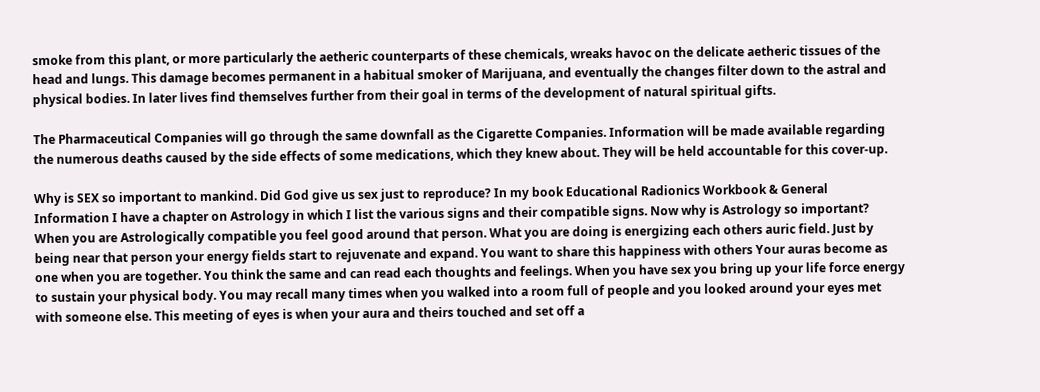smoke from this plant, or more particularly the aetheric counterparts of these chemicals, wreaks havoc on the delicate aetheric tissues of the head and lungs. This damage becomes permanent in a habitual smoker of Marijuana, and eventually the changes filter down to the astral and physical bodies. In later lives find themselves further from their goal in terms of the development of natural spiritual gifts.

The Pharmaceutical Companies will go through the same downfall as the Cigarette Companies. Information will be made available regarding the numerous deaths caused by the side effects of some medications, which they knew about. They will be held accountable for this cover-up.

Why is SEX so important to mankind. Did God give us sex just to reproduce? In my book Educational Radionics Workbook & General Information I have a chapter on Astrology in which I list the various signs and their compatible signs. Now why is Astrology so important? When you are Astrologically compatible you feel good around that person. What you are doing is energizing each others auric field. Just by being near that person your energy fields start to rejuvenate and expand. You want to share this happiness with others Your auras become as one when you are together. You think the same and can read each thoughts and feelings. When you have sex you bring up your life force energy to sustain your physical body. You may recall many times when you walked into a room full of people and you looked around your eyes met with someone else. This meeting of eyes is when your aura and theirs touched and set off a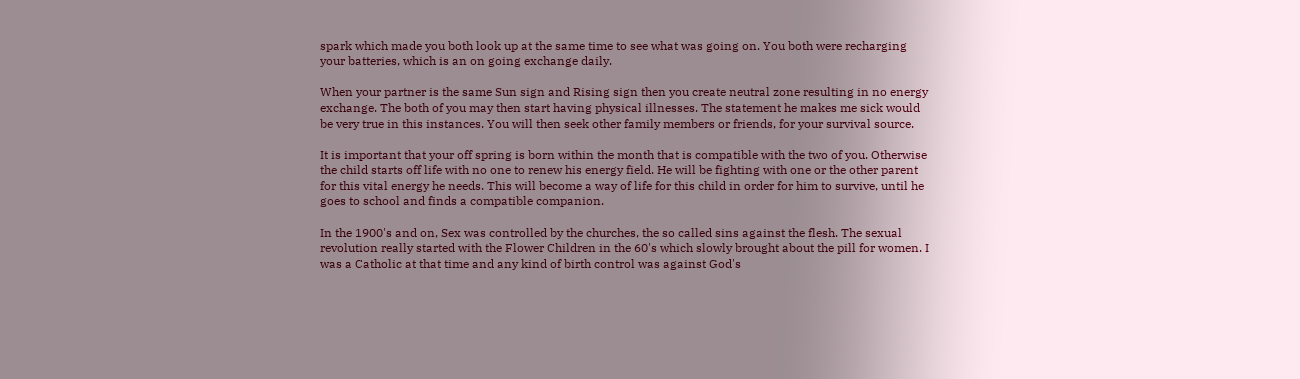spark which made you both look up at the same time to see what was going on. You both were recharging your batteries, which is an on going exchange daily.

When your partner is the same Sun sign and Rising sign then you create neutral zone resulting in no energy exchange. The both of you may then start having physical illnesses. The statement he makes me sick would be very true in this instances. You will then seek other family members or friends, for your survival source.

It is important that your off spring is born within the month that is compatible with the two of you. Otherwise the child starts off life with no one to renew his energy field. He will be fighting with one or the other parent for this vital energy he needs. This will become a way of life for this child in order for him to survive, until he goes to school and finds a compatible companion.

In the 1900's and on, Sex was controlled by the churches, the so called sins against the flesh. The sexual revolution really started with the Flower Children in the 60's which slowly brought about the pill for women. I was a Catholic at that time and any kind of birth control was against God's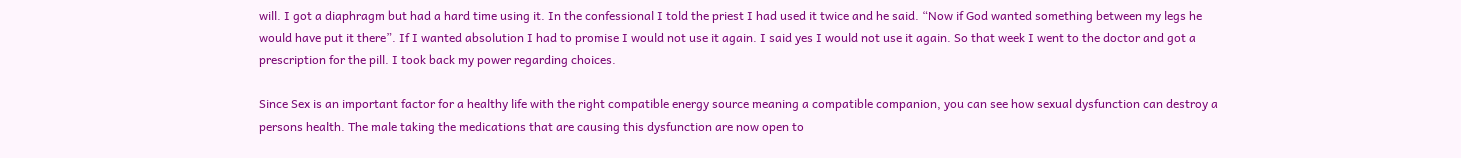will. I got a diaphragm but had a hard time using it. In the confessional I told the priest I had used it twice and he said. “Now if God wanted something between my legs he would have put it there”. If I wanted absolution I had to promise I would not use it again. I said yes I would not use it again. So that week I went to the doctor and got a prescription for the pill. I took back my power regarding choices.

Since Sex is an important factor for a healthy life with the right compatible energy source meaning a compatible companion, you can see how sexual dysfunction can destroy a persons health. The male taking the medications that are causing this dysfunction are now open to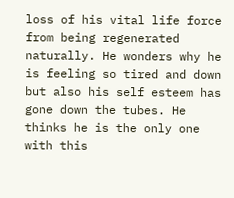loss of his vital life force from being regenerated naturally. He wonders why he is feeling so tired and down but also his self esteem has gone down the tubes. He thinks he is the only one with this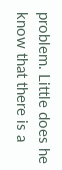problem. Little does he know that there is a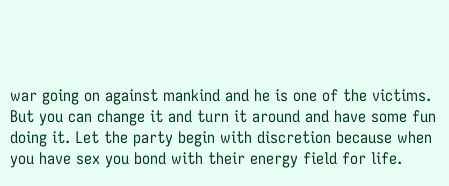war going on against mankind and he is one of the victims. But you can change it and turn it around and have some fun doing it. Let the party begin with discretion because when you have sex you bond with their energy field for life.